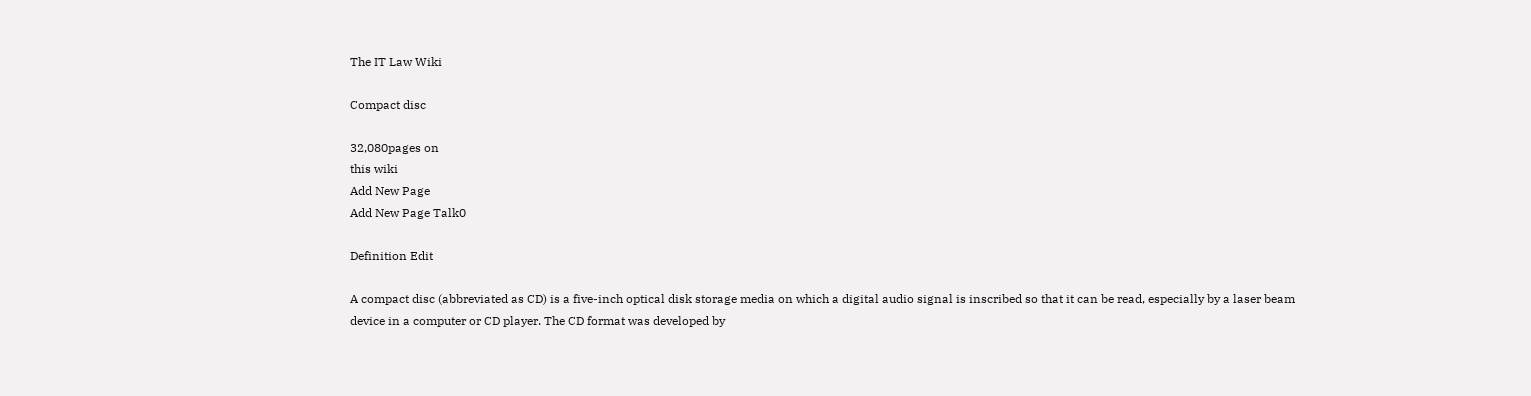The IT Law Wiki

Compact disc

32,080pages on
this wiki
Add New Page
Add New Page Talk0

Definition Edit

A compact disc (abbreviated as CD) is a five-inch optical disk storage media on which a digital audio signal is inscribed so that it can be read, especially by a laser beam device in a computer or CD player. The CD format was developed by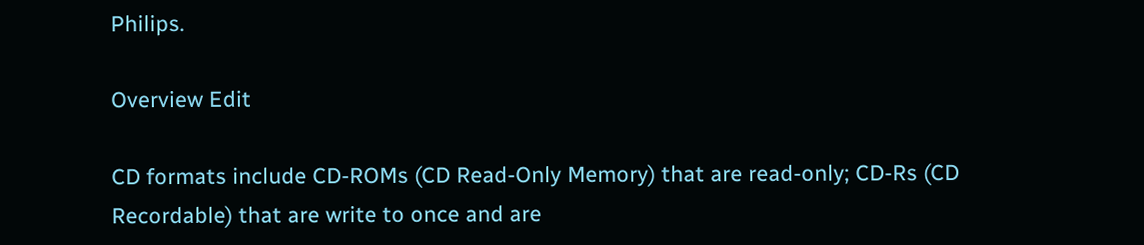Philips.

Overview Edit

CD formats include CD-ROMs (CD Read-Only Memory) that are read-only; CD-Rs (CD Recordable) that are write to once and are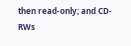then read-only; and CD-RWs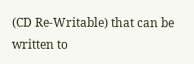(CD Re-Writable) that can be written to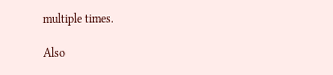multiple times.

Also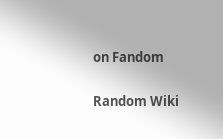on Fandom

Random Wiki